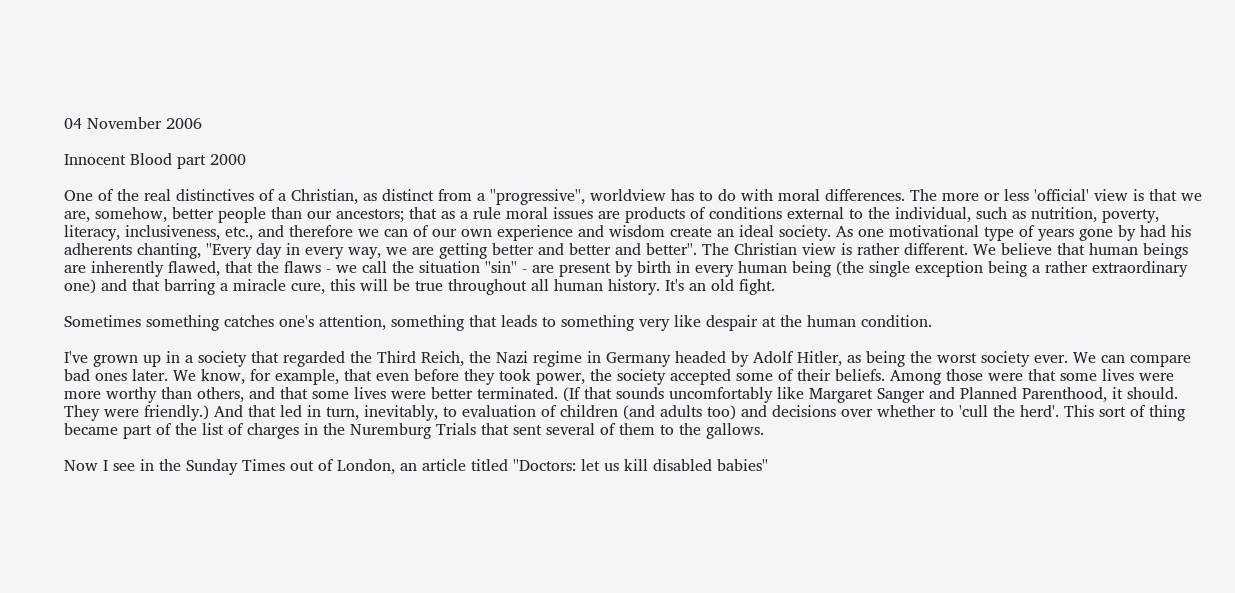04 November 2006

Innocent Blood part 2000

One of the real distinctives of a Christian, as distinct from a ''progressive'', worldview has to do with moral differences. The more or less 'official' view is that we are, somehow, better people than our ancestors; that as a rule moral issues are products of conditions external to the individual, such as nutrition, poverty, literacy, inclusiveness, etc., and therefore we can of our own experience and wisdom create an ideal society. As one motivational type of years gone by had his adherents chanting, ''Every day in every way, we are getting better and better and better''. The Christian view is rather different. We believe that human beings are inherently flawed, that the flaws - we call the situation ''sin'' - are present by birth in every human being (the single exception being a rather extraordinary one) and that barring a miracle cure, this will be true throughout all human history. It's an old fight.

Sometimes something catches one's attention, something that leads to something very like despair at the human condition.

I've grown up in a society that regarded the Third Reich, the Nazi regime in Germany headed by Adolf Hitler, as being the worst society ever. We can compare bad ones later. We know, for example, that even before they took power, the society accepted some of their beliefs. Among those were that some lives were more worthy than others, and that some lives were better terminated. (If that sounds uncomfortably like Margaret Sanger and Planned Parenthood, it should. They were friendly.) And that led in turn, inevitably, to evaluation of children (and adults too) and decisions over whether to 'cull the herd'. This sort of thing became part of the list of charges in the Nuremburg Trials that sent several of them to the gallows.

Now I see in the Sunday Times out of London, an article titled ''Doctors: let us kill disabled babies''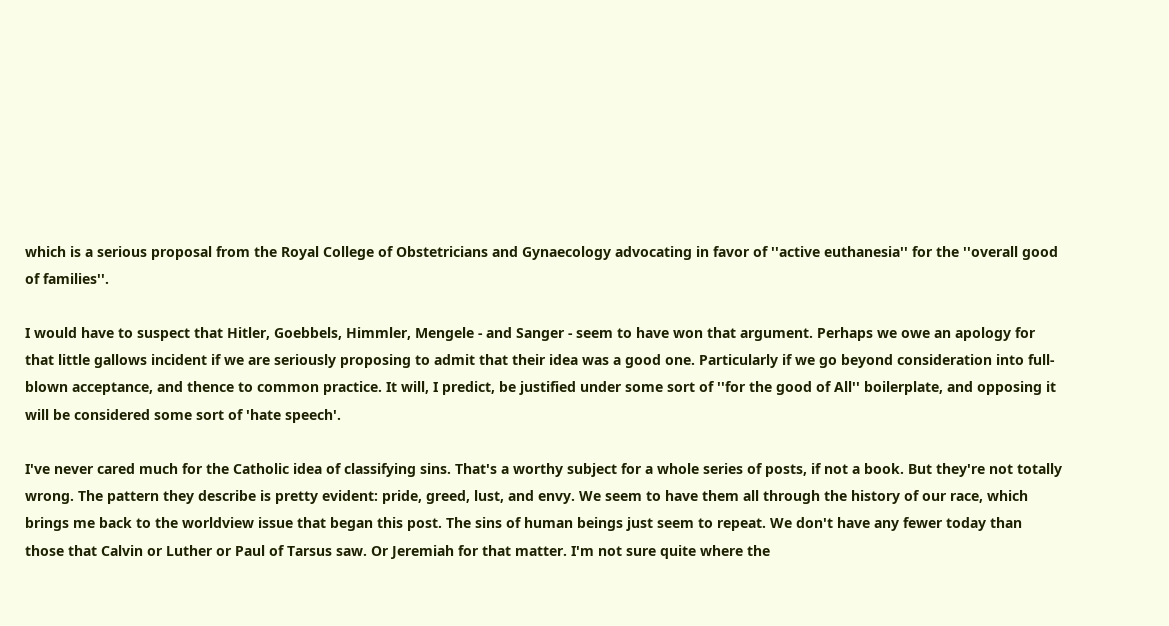which is a serious proposal from the Royal College of Obstetricians and Gynaecology advocating in favor of ''active euthanesia'' for the ''overall good of families''.

I would have to suspect that Hitler, Goebbels, Himmler, Mengele - and Sanger - seem to have won that argument. Perhaps we owe an apology for that little gallows incident if we are seriously proposing to admit that their idea was a good one. Particularly if we go beyond consideration into full-blown acceptance, and thence to common practice. It will, I predict, be justified under some sort of ''for the good of All'' boilerplate, and opposing it will be considered some sort of 'hate speech'.

I've never cared much for the Catholic idea of classifying sins. That's a worthy subject for a whole series of posts, if not a book. But they're not totally wrong. The pattern they describe is pretty evident: pride, greed, lust, and envy. We seem to have them all through the history of our race, which brings me back to the worldview issue that began this post. The sins of human beings just seem to repeat. We don't have any fewer today than those that Calvin or Luther or Paul of Tarsus saw. Or Jeremiah for that matter. I'm not sure quite where the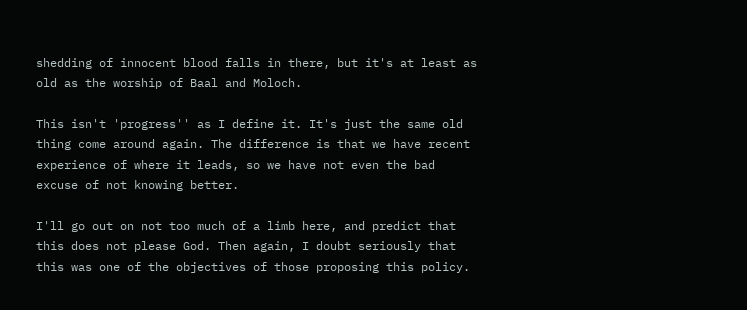shedding of innocent blood falls in there, but it's at least as old as the worship of Baal and Moloch.

This isn't 'progress'' as I define it. It's just the same old thing come around again. The difference is that we have recent experience of where it leads, so we have not even the bad excuse of not knowing better.

I'll go out on not too much of a limb here, and predict that this does not please God. Then again, I doubt seriously that this was one of the objectives of those proposing this policy.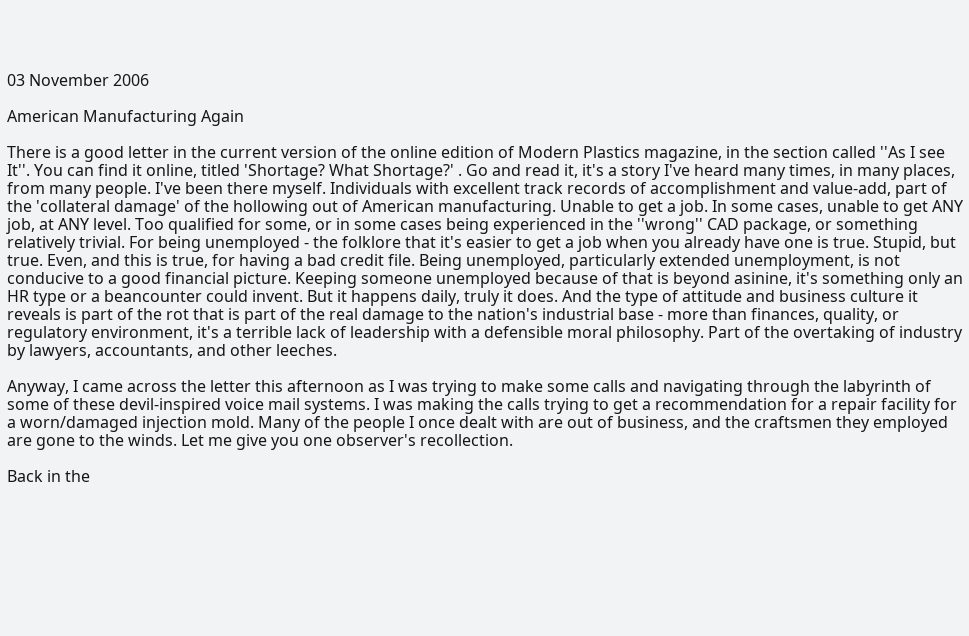03 November 2006

American Manufacturing Again

There is a good letter in the current version of the online edition of Modern Plastics magazine, in the section called ''As I see It''. You can find it online, titled 'Shortage? What Shortage?' . Go and read it, it's a story I've heard many times, in many places, from many people. I've been there myself. Individuals with excellent track records of accomplishment and value-add, part of the 'collateral damage' of the hollowing out of American manufacturing. Unable to get a job. In some cases, unable to get ANY job, at ANY level. Too qualified for some, or in some cases being experienced in the ''wrong'' CAD package, or something relatively trivial. For being unemployed - the folklore that it's easier to get a job when you already have one is true. Stupid, but true. Even, and this is true, for having a bad credit file. Being unemployed, particularly extended unemployment, is not conducive to a good financial picture. Keeping someone unemployed because of that is beyond asinine, it's something only an HR type or a beancounter could invent. But it happens daily, truly it does. And the type of attitude and business culture it reveals is part of the rot that is part of the real damage to the nation's industrial base - more than finances, quality, or regulatory environment, it's a terrible lack of leadership with a defensible moral philosophy. Part of the overtaking of industry by lawyers, accountants, and other leeches.

Anyway, I came across the letter this afternoon as I was trying to make some calls and navigating through the labyrinth of some of these devil-inspired voice mail systems. I was making the calls trying to get a recommendation for a repair facility for a worn/damaged injection mold. Many of the people I once dealt with are out of business, and the craftsmen they employed are gone to the winds. Let me give you one observer's recollection.

Back in the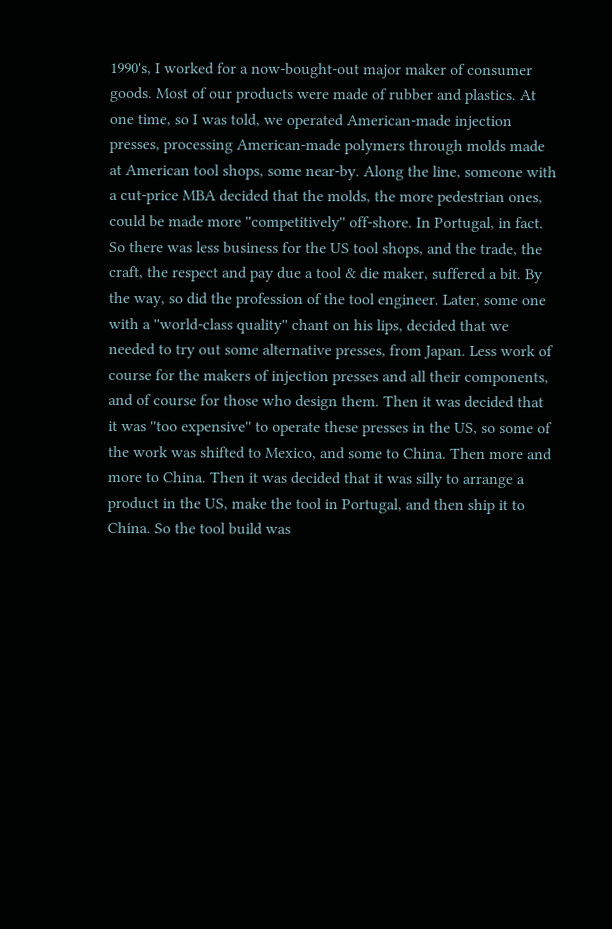1990's, I worked for a now-bought-out major maker of consumer goods. Most of our products were made of rubber and plastics. At one time, so I was told, we operated American-made injection presses, processing American-made polymers through molds made at American tool shops, some near-by. Along the line, someone with a cut-price MBA decided that the molds, the more pedestrian ones, could be made more ''competitively'' off-shore. In Portugal, in fact. So there was less business for the US tool shops, and the trade, the craft, the respect and pay due a tool & die maker, suffered a bit. By the way, so did the profession of the tool engineer. Later, some one with a ''world-class quality'' chant on his lips, decided that we needed to try out some alternative presses, from Japan. Less work of course for the makers of injection presses and all their components, and of course for those who design them. Then it was decided that it was ''too expensive'' to operate these presses in the US, so some of the work was shifted to Mexico, and some to China. Then more and more to China. Then it was decided that it was silly to arrange a product in the US, make the tool in Portugal, and then ship it to China. So the tool build was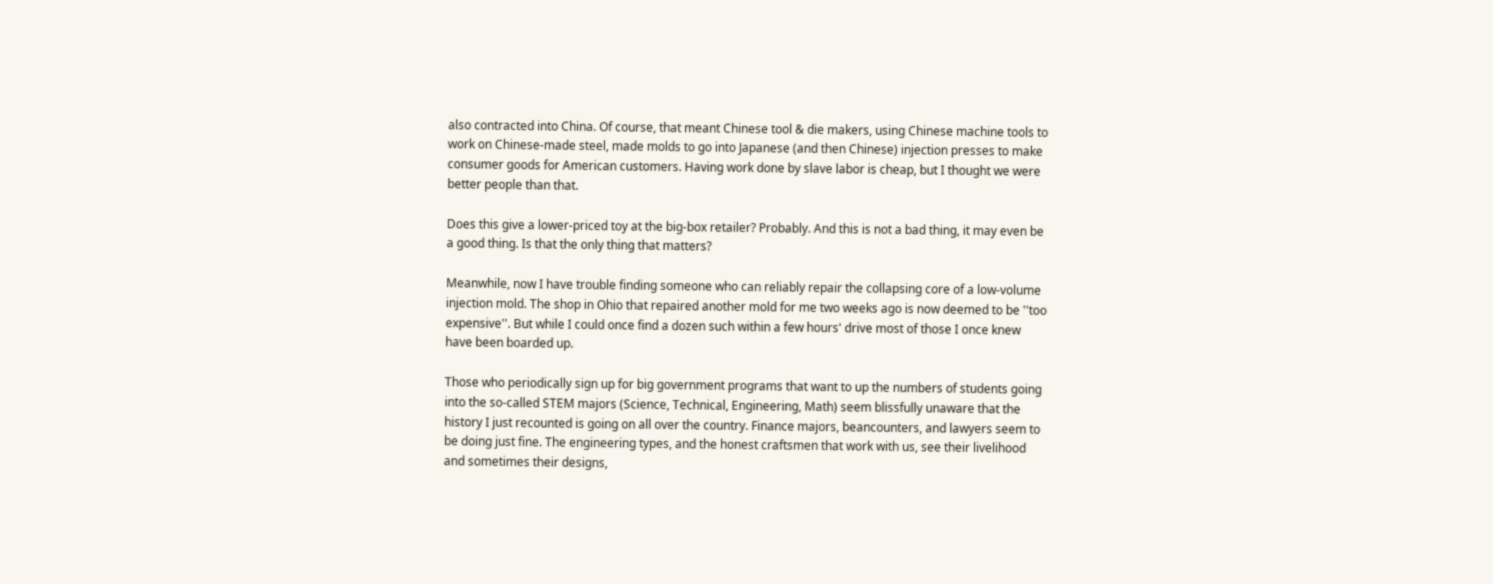also contracted into China. Of course, that meant Chinese tool & die makers, using Chinese machine tools to work on Chinese-made steel, made molds to go into Japanese (and then Chinese) injection presses to make consumer goods for American customers. Having work done by slave labor is cheap, but I thought we were better people than that.

Does this give a lower-priced toy at the big-box retailer? Probably. And this is not a bad thing, it may even be a good thing. Is that the only thing that matters?

Meanwhile, now I have trouble finding someone who can reliably repair the collapsing core of a low-volume injection mold. The shop in Ohio that repaired another mold for me two weeks ago is now deemed to be ''too expensive''. But while I could once find a dozen such within a few hours' drive most of those I once knew have been boarded up.

Those who periodically sign up for big government programs that want to up the numbers of students going into the so-called STEM majors (Science, Technical, Engineering, Math) seem blissfully unaware that the history I just recounted is going on all over the country. Finance majors, beancounters, and lawyers seem to be doing just fine. The engineering types, and the honest craftsmen that work with us, see their livelihood and sometimes their designs,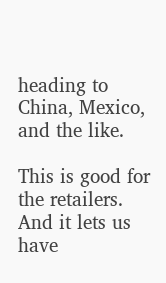heading to China, Mexico, and the like.

This is good for the retailers. And it lets us have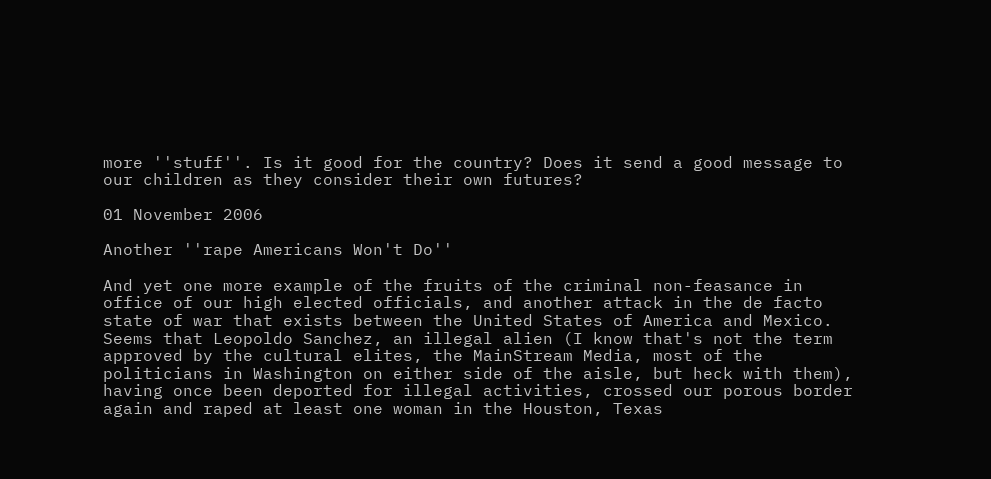more ''stuff''. Is it good for the country? Does it send a good message to our children as they consider their own futures?

01 November 2006

Another ''rape Americans Won't Do''

And yet one more example of the fruits of the criminal non-feasance in office of our high elected officials, and another attack in the de facto state of war that exists between the United States of America and Mexico.
Seems that Leopoldo Sanchez, an illegal alien (I know that's not the term approved by the cultural elites, the MainStream Media, most of the politicians in Washington on either side of the aisle, but heck with them), having once been deported for illegal activities, crossed our porous border again and raped at least one woman in the Houston, Texas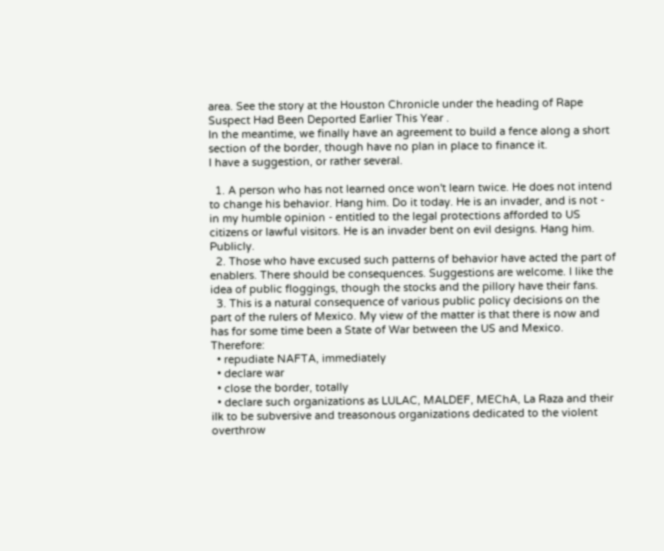area. See the story at the Houston Chronicle under the heading of Rape Suspect Had Been Deported Earlier This Year .
In the meantime, we finally have an agreement to build a fence along a short section of the border, though have no plan in place to finance it.
I have a suggestion, or rather several.

  1. A person who has not learned once won't learn twice. He does not intend to change his behavior. Hang him. Do it today. He is an invader, and is not - in my humble opinion - entitled to the legal protections afforded to US citizens or lawful visitors. He is an invader bent on evil designs. Hang him. Publicly.
  2. Those who have excused such patterns of behavior have acted the part of enablers. There should be consequences. Suggestions are welcome. I like the idea of public floggings, though the stocks and the pillory have their fans.
  3. This is a natural consequence of various public policy decisions on the part of the rulers of Mexico. My view of the matter is that there is now and has for some time been a State of War between the US and Mexico. Therefore:
  • repudiate NAFTA, immediately
  • declare war
  • close the border, totally
  • declare such organizations as LULAC, MALDEF, MEChA, La Raza and their ilk to be subversive and treasonous organizations dedicated to the violent overthrow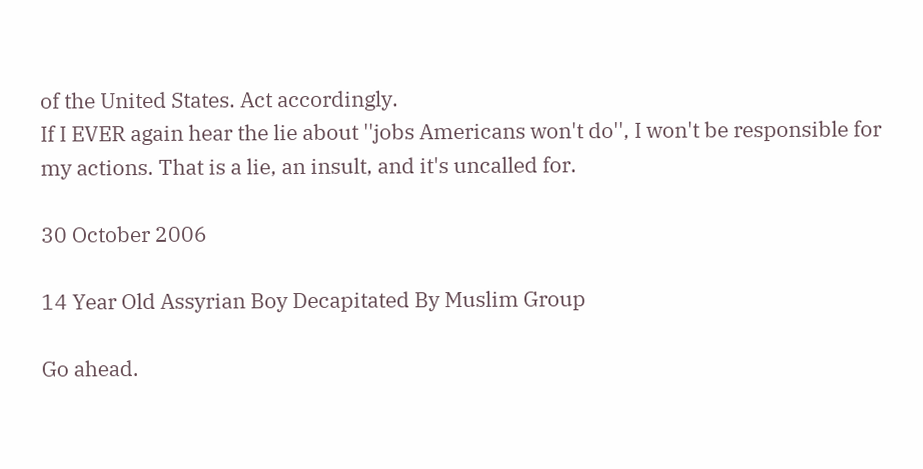of the United States. Act accordingly.
If I EVER again hear the lie about ''jobs Americans won't do'', I won't be responsible for my actions. That is a lie, an insult, and it's uncalled for.

30 October 2006

14 Year Old Assyrian Boy Decapitated By Muslim Group

Go ahead.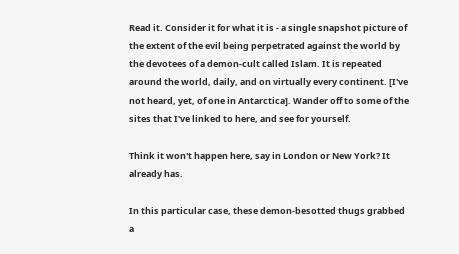Read it. Consider it for what it is - a single snapshot picture of the extent of the evil being perpetrated against the world by the devotees of a demon-cult called Islam. It is repeated around the world, daily, and on virtually every continent. [I've not heard, yet, of one in Antarctica]. Wander off to some of the sites that I've linked to here, and see for yourself.

Think it won't happen here, say in London or New York? It already has.

In this particular case, these demon-besotted thugs grabbed a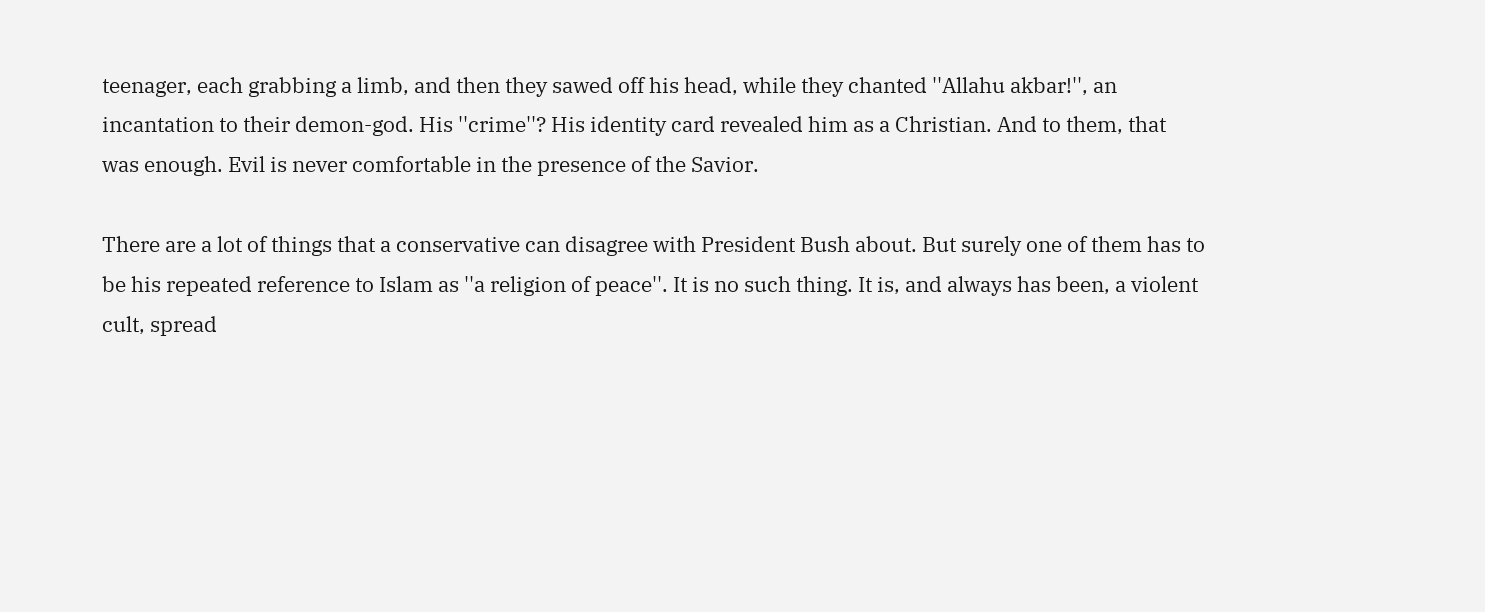teenager, each grabbing a limb, and then they sawed off his head, while they chanted ''Allahu akbar!'', an incantation to their demon-god. His ''crime''? His identity card revealed him as a Christian. And to them, that was enough. Evil is never comfortable in the presence of the Savior.

There are a lot of things that a conservative can disagree with President Bush about. But surely one of them has to be his repeated reference to Islam as ''a religion of peace''. It is no such thing. It is, and always has been, a violent cult, spread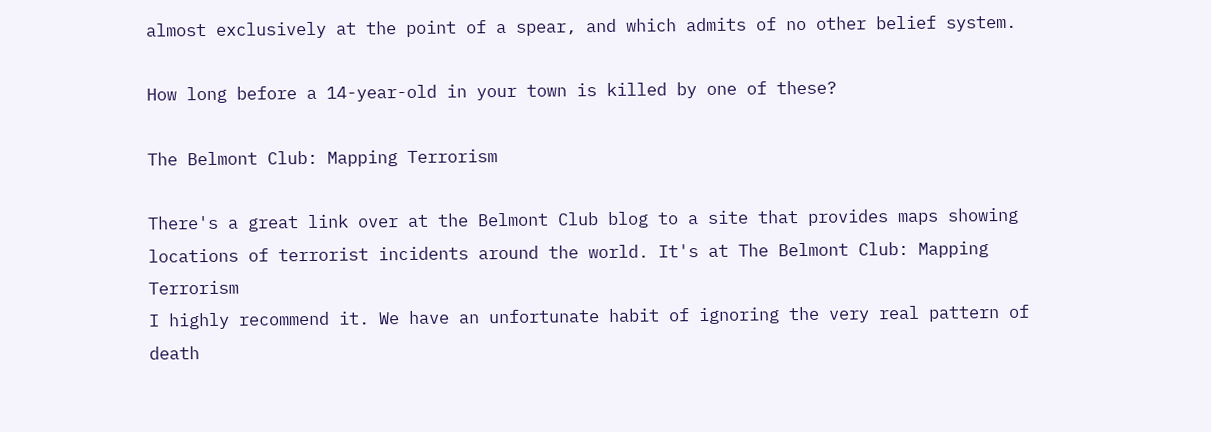almost exclusively at the point of a spear, and which admits of no other belief system.

How long before a 14-year-old in your town is killed by one of these?

The Belmont Club: Mapping Terrorism

There's a great link over at the Belmont Club blog to a site that provides maps showing locations of terrorist incidents around the world. It's at The Belmont Club: Mapping Terrorism
I highly recommend it. We have an unfortunate habit of ignoring the very real pattern of death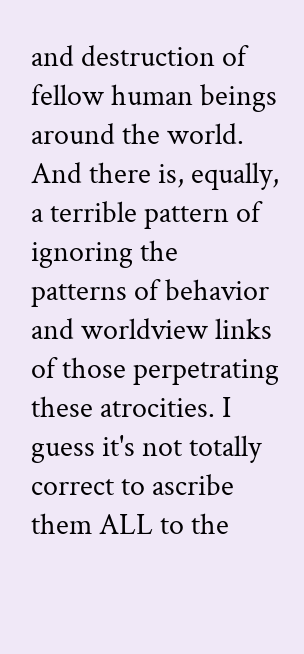and destruction of fellow human beings around the world. And there is, equally, a terrible pattern of ignoring the patterns of behavior and worldview links of those perpetrating these atrocities. I guess it's not totally correct to ascribe them ALL to the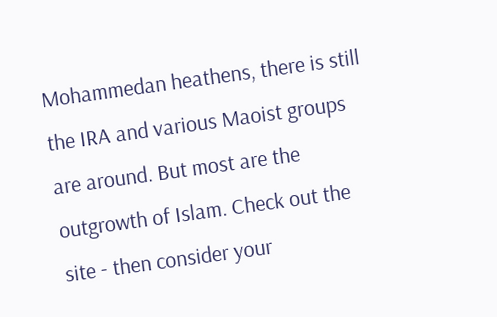Mohammedan heathens, there is still the IRA and various Maoist groups are around. But most are the outgrowth of Islam. Check out the site - then consider your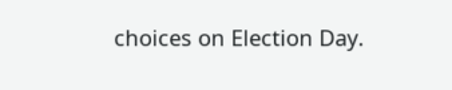choices on Election Day.